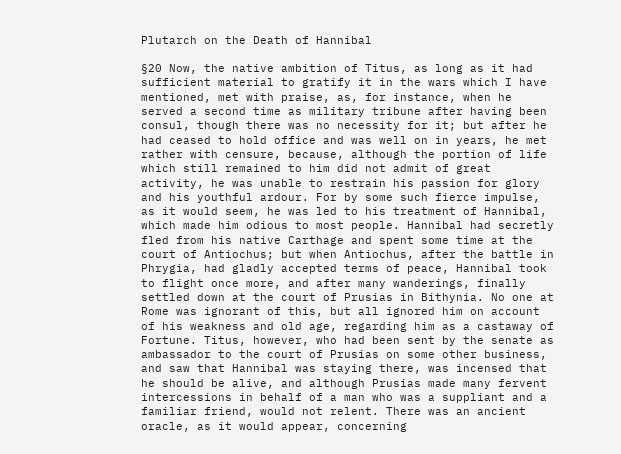Plutarch on the Death of Hannibal

§20 Now, the native ambition of Titus, as long as it had sufficient material to gratify it in the wars which I have mentioned, met with praise, as, for instance, when he served a second time as military tribune after having been consul, though there was no necessity for it; but after he had ceased to hold office and was well on in years, he met rather with censure, because, although the portion of life which still remained to him did not admit of great activity, he was unable to restrain his passion for glory and his youthful ardour. For by some such fierce impulse, as it would seem, he was led to his treatment of Hannibal, which made him odious to most people. Hannibal had secretly fled from his native Carthage and spent some time at the court of Antiochus; but when Antiochus, after the battle in Phrygia, had gladly accepted terms of peace, Hannibal took to flight once more, and after many wanderings, finally settled down at the court of Prusias in Bithynia. No one at Rome was ignorant of this, but all ignored him on account of his weakness and old age, regarding him as a castaway of Fortune. Titus, however, who had been sent by the senate as ambassador to the court of Prusias on some other business, and saw that Hannibal was staying there, was incensed that he should be alive, and although Prusias made many fervent intercessions in behalf of a man who was a suppliant and a familiar friend, would not relent. There was an ancient oracle, as it would appear, concerning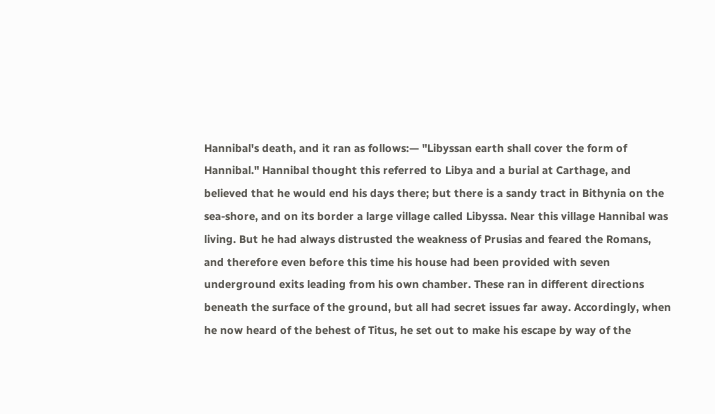Hannibal's death, and it ran as follows:— "Libyssan earth shall cover the form of Hannibal." Hannibal thought this referred to Libya and a burial at Carthage, and believed that he would end his days there; but there is a sandy tract in Bithynia on the sea-shore, and on its border a large village called Libyssa. Near this village Hannibal was living. But he had always distrusted the weakness of Prusias and feared the Romans, and therefore even before this time his house had been provided with seven underground exits leading from his own chamber. These ran in different directions beneath the surface of the ground, but all had secret issues far away. Accordingly, when he now heard of the behest of Titus, he set out to make his escape by way of the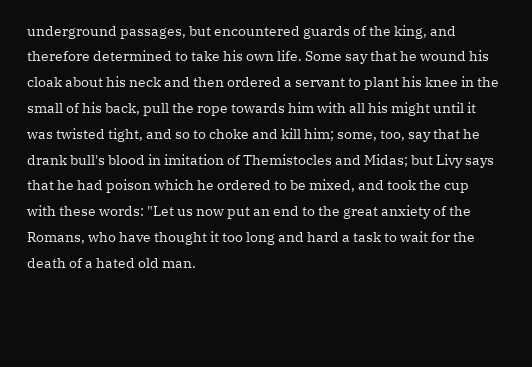underground passages, but encountered guards of the king, and therefore determined to take his own life. Some say that he wound his cloak about his neck and then ordered a servant to plant his knee in the small of his back, pull the rope towards him with all his might until it was twisted tight, and so to choke and kill him; some, too, say that he drank bull's blood in imitation of Themistocles and Midas; but Livy says that he had poison which he ordered to be mixed, and took the cup with these words: "Let us now put an end to the great anxiety of the Romans, who have thought it too long and hard a task to wait for the death of a hated old man.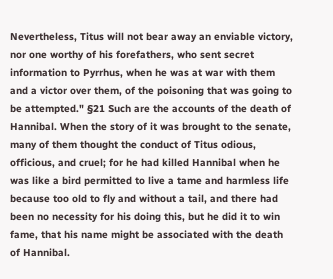Nevertheless, Titus will not bear away an enviable victory, nor one worthy of his forefathers, who sent secret information to Pyrrhus, when he was at war with them and a victor over them, of the poisoning that was going to be attempted." §21 Such are the accounts of the death of Hannibal. When the story of it was brought to the senate, many of them thought the conduct of Titus odious, officious, and cruel; for he had killed Hannibal when he was like a bird permitted to live a tame and harmless life because too old to fly and without a tail, and there had been no necessity for his doing this, but he did it to win fame, that his name might be associated with the death of Hannibal.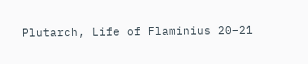Plutarch, Life of Flaminius 20–21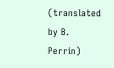(translated by B. Perrin)